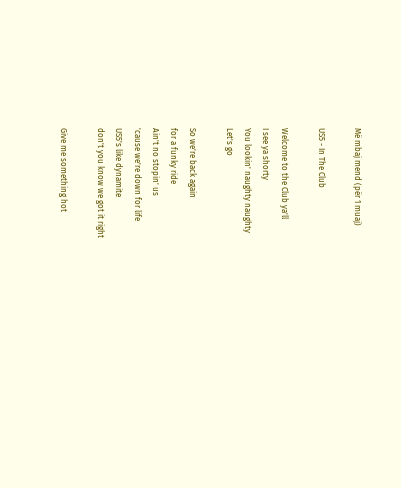Më mbaj mend (për 1 muaj)

US5 - In The Club

Welcome to the Club ya'll
I see ya shorty
You lookin' naughty naughty
Let's go

So we're back again
for a funky ride
Ain't no stopin' us
'cause we're down for life
US5's like dynamite
don't you know we got it right

Give me something hot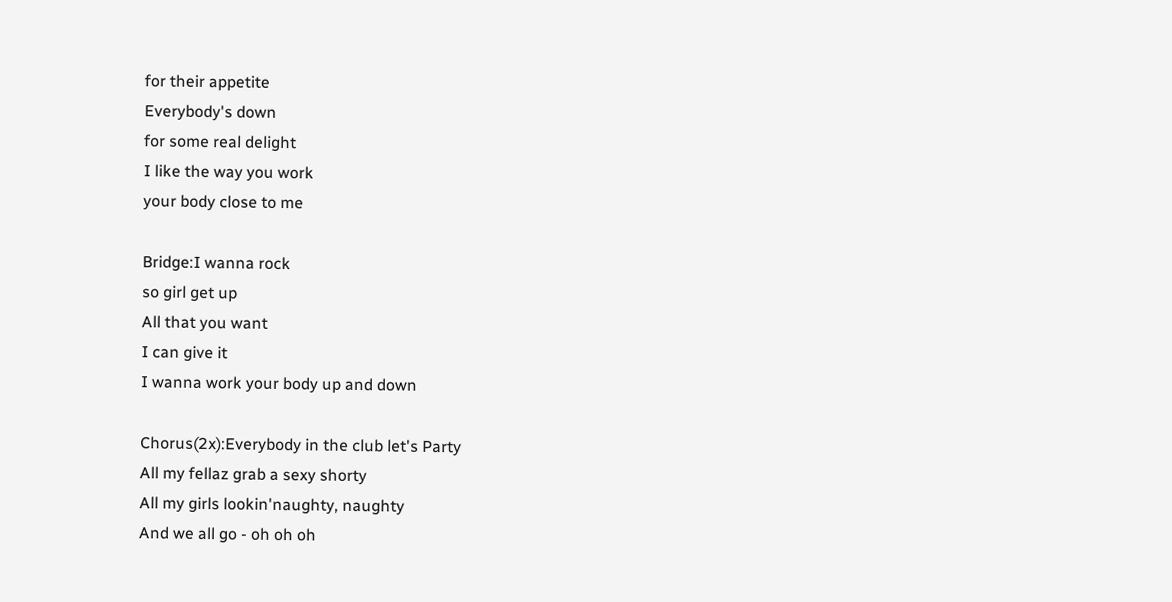for their appetite
Everybody's down
for some real delight
I like the way you work
your body close to me

Bridge:I wanna rock
so girl get up
All that you want
I can give it
I wanna work your body up and down

Chorus(2x):Everybody in the club let's Party
All my fellaz grab a sexy shorty
All my girls lookin'naughty, naughty
And we all go - oh oh oh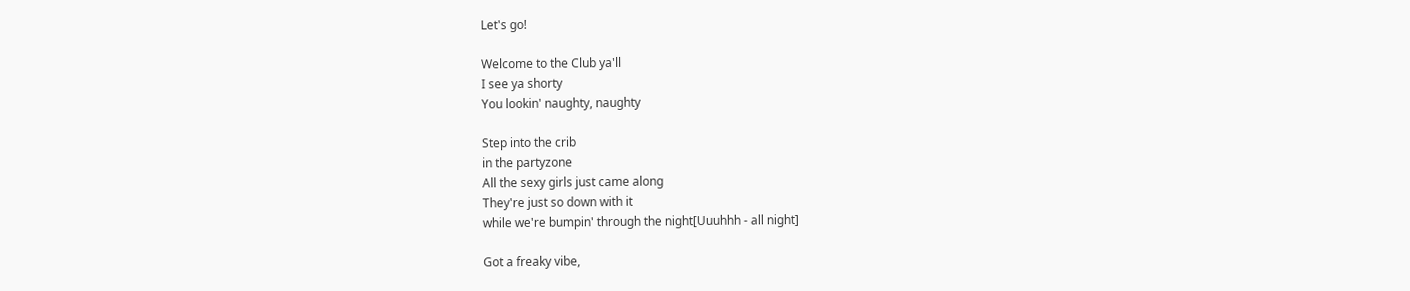Let's go!

Welcome to the Club ya'll
I see ya shorty
You lookin' naughty, naughty

Step into the crib
in the partyzone
All the sexy girls just came along
They're just so down with it
while we're bumpin' through the night[Uuuhhh - all night]

Got a freaky vibe,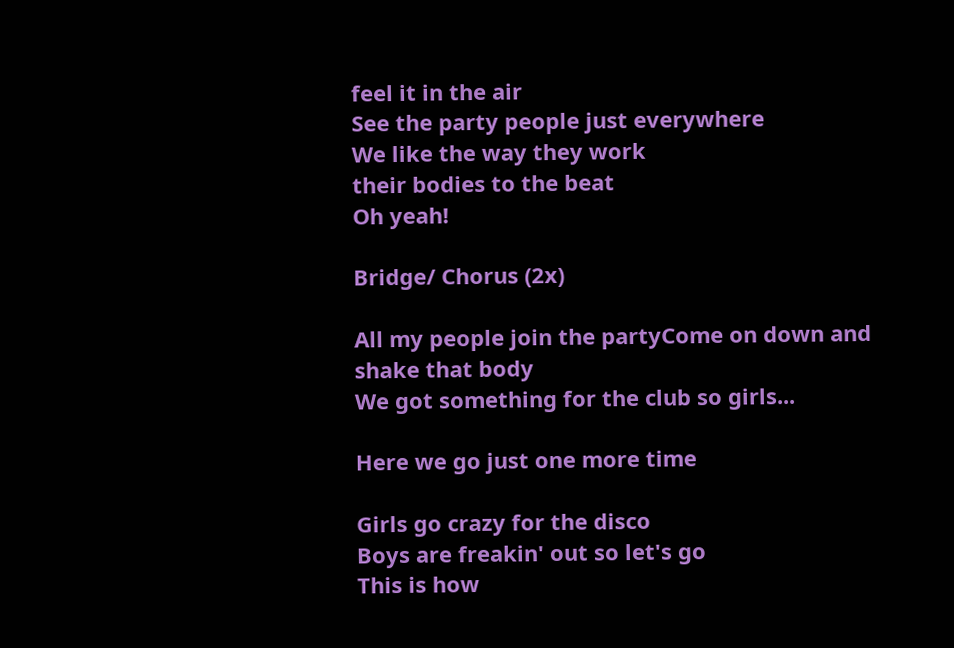feel it in the air
See the party people just everywhere
We like the way they work
their bodies to the beat
Oh yeah!

Bridge/ Chorus (2x)

All my people join the partyCome on down and shake that body
We got something for the club so girls...

Here we go just one more time

Girls go crazy for the disco
Boys are freakin' out so let's go
This is how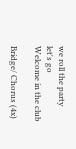we roll the party
let's go
Welcome in the club

Bridge/ Chorus (4x)